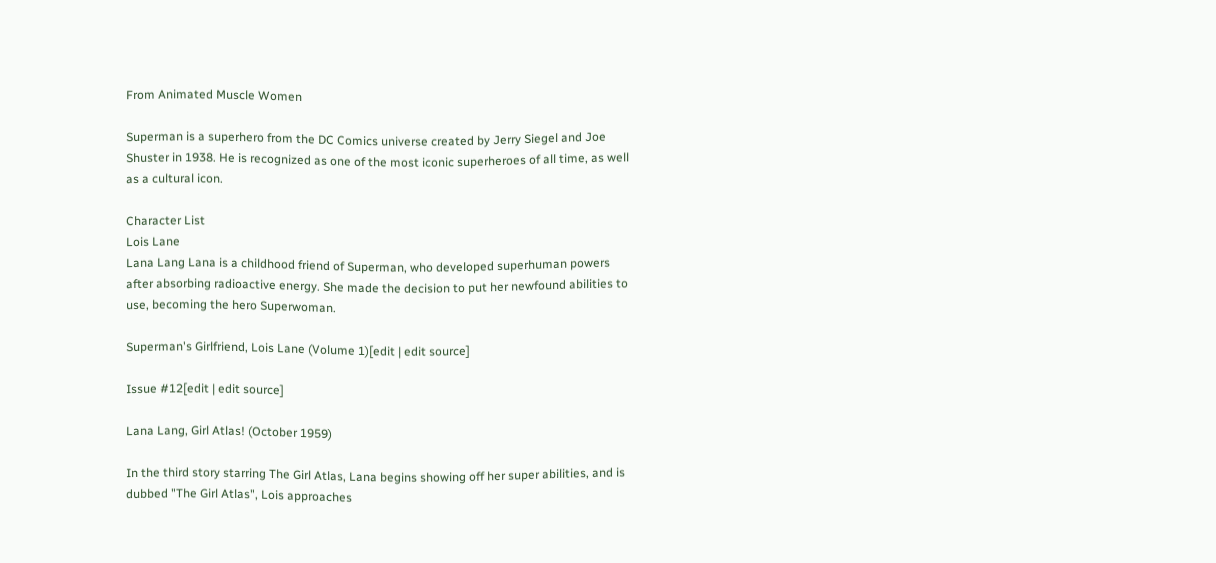From Animated Muscle Women

Superman is a superhero from the DC Comics universe created by Jerry Siegel and Joe Shuster in 1938. He is recognized as one of the most iconic superheroes of all time, as well as a cultural icon.

Character List
Lois Lane
Lana Lang Lana is a childhood friend of Superman, who developed superhuman powers after absorbing radioactive energy. She made the decision to put her newfound abilities to use, becoming the hero Superwoman.

Superman's Girlfriend, Lois Lane (Volume 1)[edit | edit source]

Issue #12[edit | edit source]

Lana Lang, Girl Atlas! (October 1959)

In the third story starring The Girl Atlas, Lana begins showing off her super abilities, and is dubbed "The Girl Atlas", Lois approaches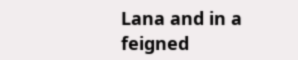Lana and in a feigned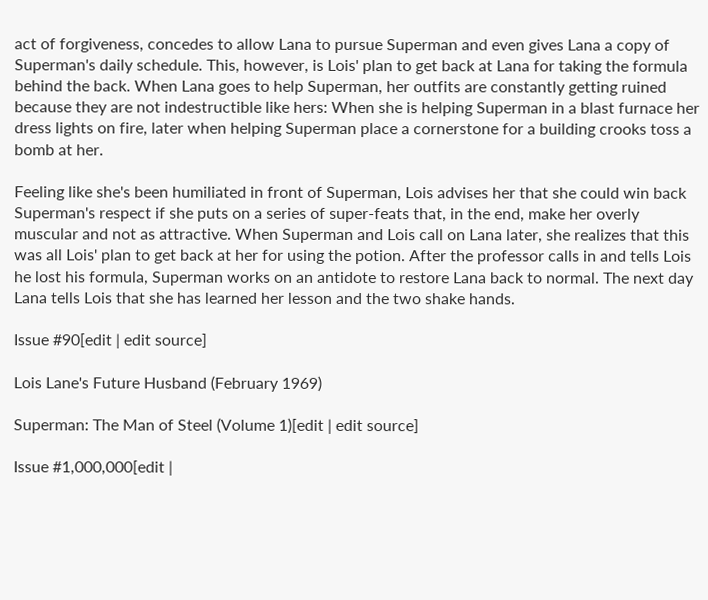act of forgiveness, concedes to allow Lana to pursue Superman and even gives Lana a copy of Superman's daily schedule. This, however, is Lois' plan to get back at Lana for taking the formula behind the back. When Lana goes to help Superman, her outfits are constantly getting ruined because they are not indestructible like hers: When she is helping Superman in a blast furnace her dress lights on fire, later when helping Superman place a cornerstone for a building crooks toss a bomb at her.

Feeling like she's been humiliated in front of Superman, Lois advises her that she could win back Superman's respect if she puts on a series of super-feats that, in the end, make her overly muscular and not as attractive. When Superman and Lois call on Lana later, she realizes that this was all Lois' plan to get back at her for using the potion. After the professor calls in and tells Lois he lost his formula, Superman works on an antidote to restore Lana back to normal. The next day Lana tells Lois that she has learned her lesson and the two shake hands.

Issue #90[edit | edit source]

Lois Lane's Future Husband (February 1969)

Superman: The Man of Steel (Volume 1)[edit | edit source]

Issue #1,000,000[edit |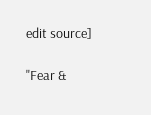edit source]

"Fear &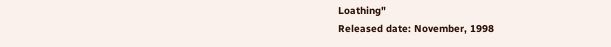Loathing"
Released date: November, 1998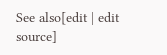See also[edit | edit source]